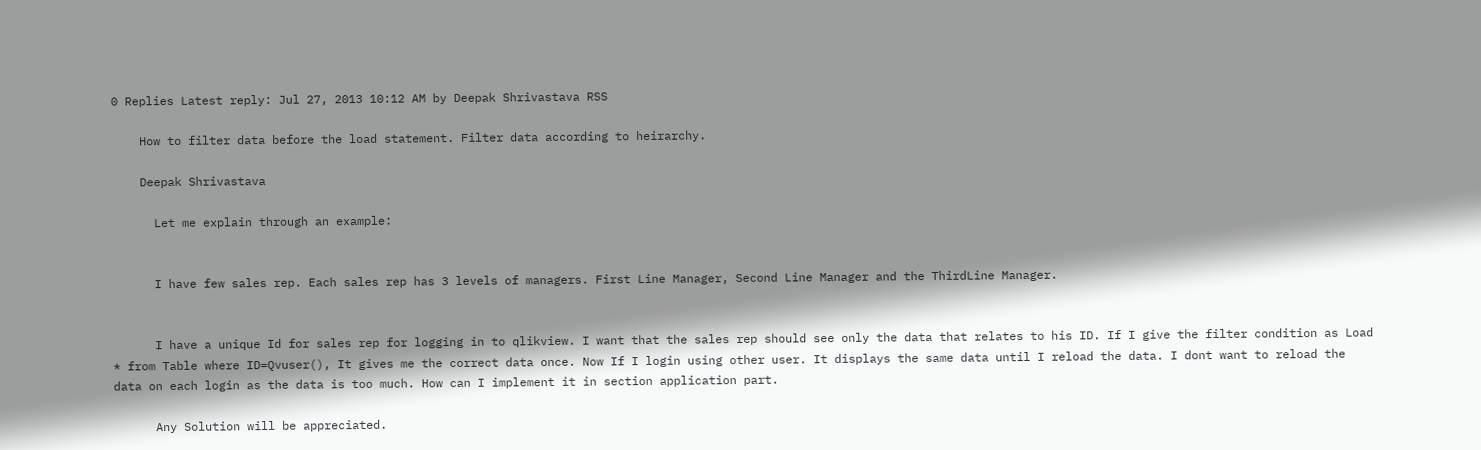0 Replies Latest reply: Jul 27, 2013 10:12 AM by Deepak Shrivastava RSS

    How to filter data before the load statement. Filter data according to heirarchy.

    Deepak Shrivastava

      Let me explain through an example:


      I have few sales rep. Each sales rep has 3 levels of managers. First Line Manager, Second Line Manager and the ThirdLine Manager.


      I have a unique Id for sales rep for logging in to qlikview. I want that the sales rep should see only the data that relates to his ID. If I give the filter condition as Load * from Table where ID=Qvuser(), It gives me the correct data once. Now If I login using other user. It displays the same data until I reload the data. I dont want to reload the data on each login as the data is too much. How can I implement it in section application part.

      Any Solution will be appreciated.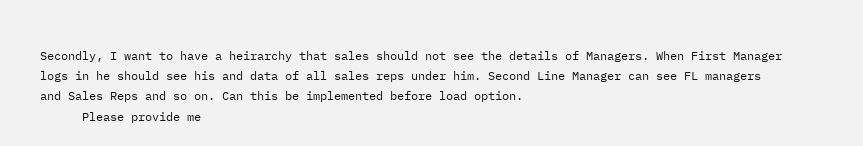Secondly, I want to have a heirarchy that sales should not see the details of Managers. When First Manager logs in he should see his and data of all sales reps under him. Second Line Manager can see FL managers and Sales Reps and so on. Can this be implemented before load option.
      Please provide me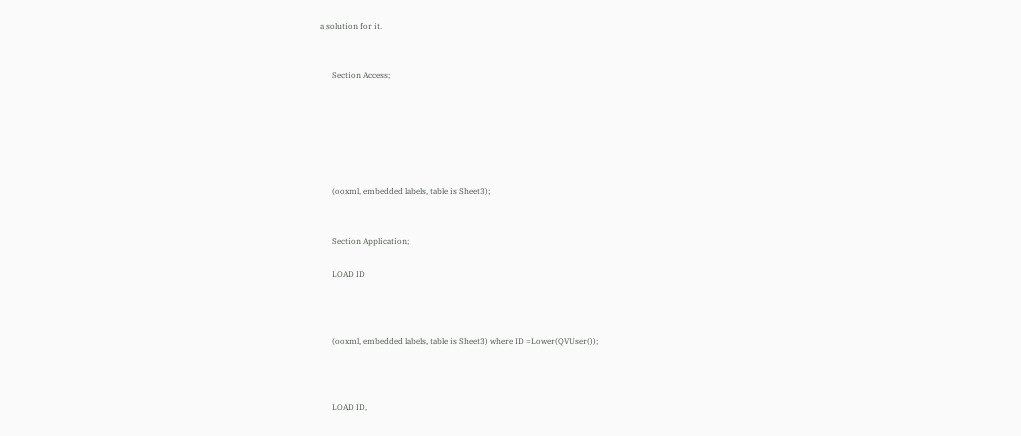a solution for it.


      Section Access;






      (ooxml, embedded labels, table is Sheet3);


      Section Application;

      LOAD ID



      (ooxml, embedded labels, table is Sheet3) where ID =Lower(QVUser());



      LOAD ID,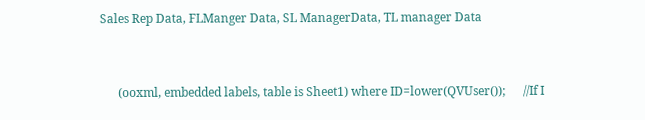Sales Rep Data, FLManger Data, SL ManagerData, TL manager Data



      (ooxml, embedded labels, table is Sheet1) where ID=lower(QVUser());      //If I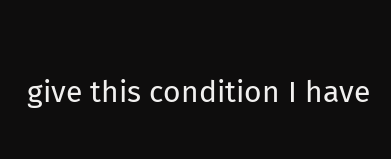give this condition I have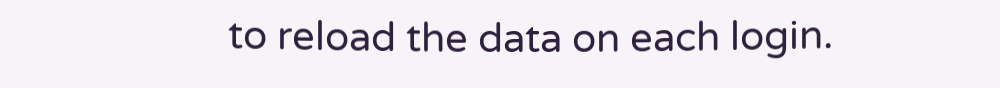to reload the data on each login.